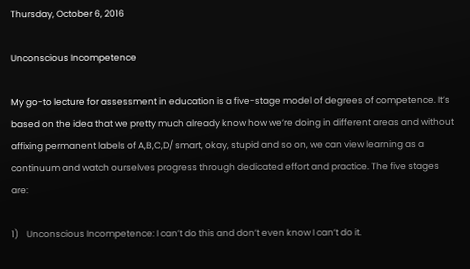Thursday, October 6, 2016

Unconscious Incompetence

My go-to lecture for assessment in education is a five-stage model of degrees of competence. It’s based on the idea that we pretty much already know how we’re doing in different areas and without affixing permanent labels of A,B,C,D/ smart, okay, stupid and so on, we can view learning as a continuum and watch ourselves progress through dedicated effort and practice. The five stages are:

1)    Unconscious Incompetence: I can’t do this and don’t even know I can’t do it.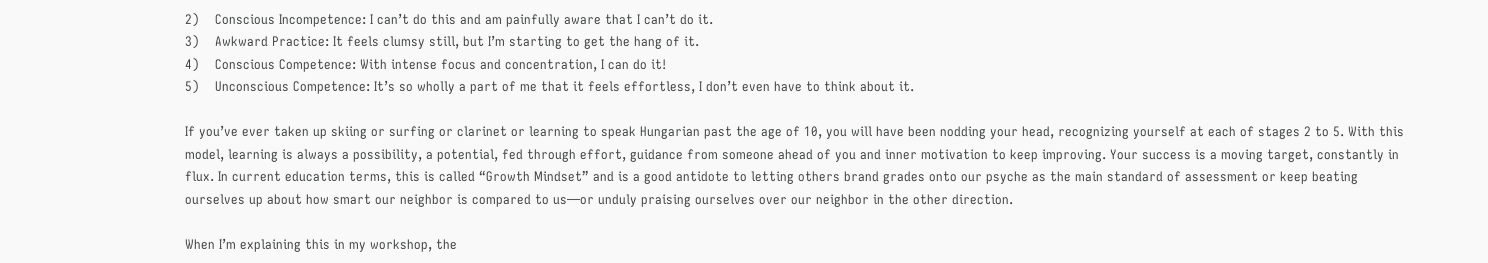2)    Conscious Incompetence: I can’t do this and am painfully aware that I can’t do it.
3)    Awkward Practice: It feels clumsy still, but I’m starting to get the hang of it.
4)    Conscious Competence: With intense focus and concentration, I can do it!
5)    Unconscious Competence: It’s so wholly a part of me that it feels effortless, I don’t even have to think about it.

If you’ve ever taken up skiing or surfing or clarinet or learning to speak Hungarian past the age of 10, you will have been nodding your head, recognizing yourself at each of stages 2 to 5. With this model, learning is always a possibility, a potential, fed through effort, guidance from someone ahead of you and inner motivation to keep improving. Your success is a moving target, constantly in flux. In current education terms, this is called “Growth Mindset” and is a good antidote to letting others brand grades onto our psyche as the main standard of assessment or keep beating ourselves up about how smart our neighbor is compared to us—or unduly praising ourselves over our neighbor in the other direction.

When I’m explaining this in my workshop, the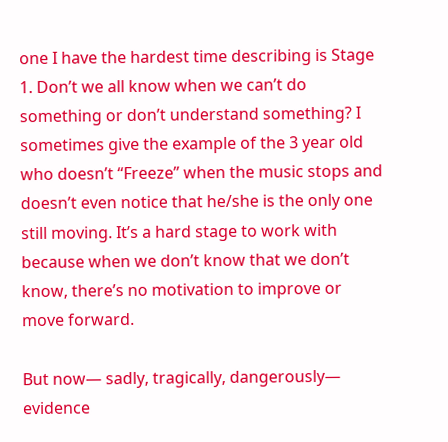one I have the hardest time describing is Stage 1. Don’t we all know when we can’t do something or don’t understand something? I sometimes give the example of the 3 year old who doesn’t “Freeze” when the music stops and doesn’t even notice that he/she is the only one still moving. It’s a hard stage to work with because when we don’t know that we don’t know, there’s no motivation to improve or move forward.

But now— sadly, tragically, dangerously— evidence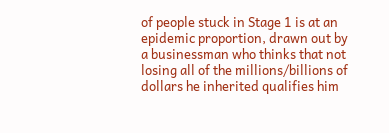of people stuck in Stage 1 is at an epidemic proportion, drawn out by a businessman who thinks that not losing all of the millions/billions of dollars he inherited qualifies him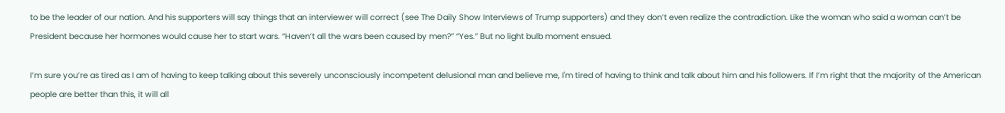to be the leader of our nation. And his supporters will say things that an interviewer will correct (see The Daily Show Interviews of Trump supporters) and they don’t even realize the contradiction. Like the woman who said a woman can’t be President because her hormones would cause her to start wars. “Haven’t all the wars been caused by men?” “Yes.” But no light bulb moment ensued.

I’m sure you’re as tired as I am of having to keep talking about this severely unconsciously incompetent delusional man and believe me, I'm tired of having to think and talk about him and his followers. If I’m right that the majority of the American people are better than this, it will all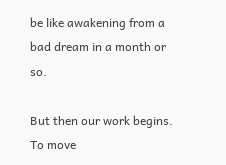be like awakening from a bad dream in a month or so.

But then our work begins. To move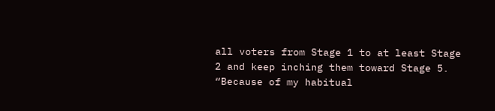all voters from Stage 1 to at least Stage 2 and keep inching them toward Stage 5. “Because of my habitual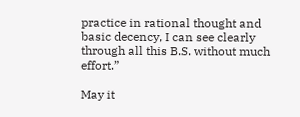practice in rational thought and basic decency, I can see clearly through all this B.S. without much effort.”

May it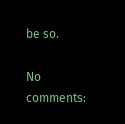be so.

No comments: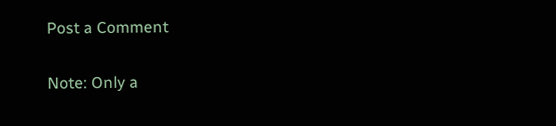Post a Comment

Note: Only a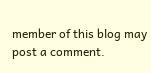member of this blog may post a comment.